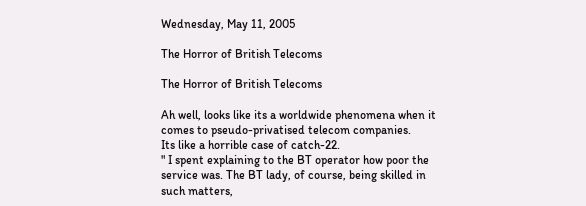Wednesday, May 11, 2005

The Horror of British Telecoms

The Horror of British Telecoms

Ah well, looks like its a worldwide phenomena when it comes to pseudo-privatised telecom companies.
Its like a horrible case of catch-22.
" I spent explaining to the BT operator how poor the service was. The BT lady, of course, being skilled in such matters,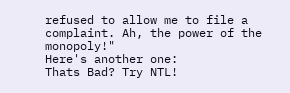refused to allow me to file a complaint. Ah, the power of the monopoly!"
Here's another one:
Thats Bad? Try NTL!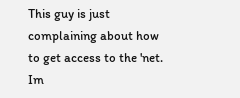This guy is just complaining about how to get access to the 'net. Im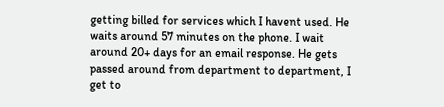getting billed for services which I havent used. He waits around 57 minutes on the phone. I wait around 20+ days for an email response. He gets passed around from department to department, I get to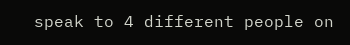speak to 4 different people on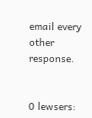email every other response.


0 lewsers: